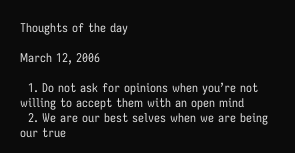Thoughts of the day

March 12, 2006

  1. Do not ask for opinions when you’re not willing to accept them with an open mind
  2. We are our best selves when we are being our true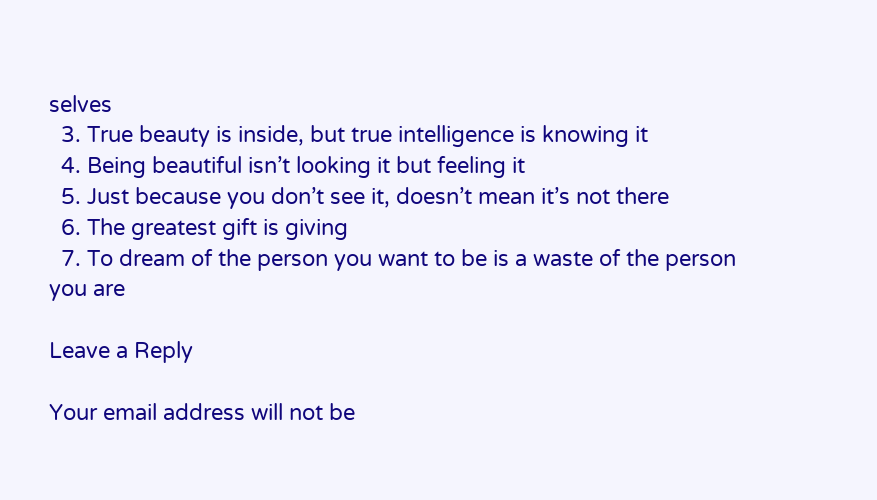selves
  3. True beauty is inside, but true intelligence is knowing it
  4. Being beautiful isn’t looking it but feeling it
  5. Just because you don’t see it, doesn’t mean it’s not there
  6. The greatest gift is giving
  7. To dream of the person you want to be is a waste of the person you are

Leave a Reply

Your email address will not be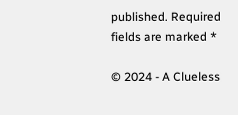published. Required fields are marked *

© 2024 - A Clueless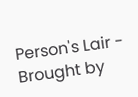Person's Lair - Brought by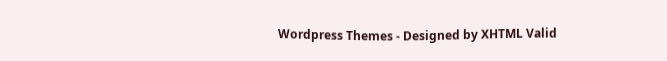Wordpress Themes - Designed by XHTML Valid